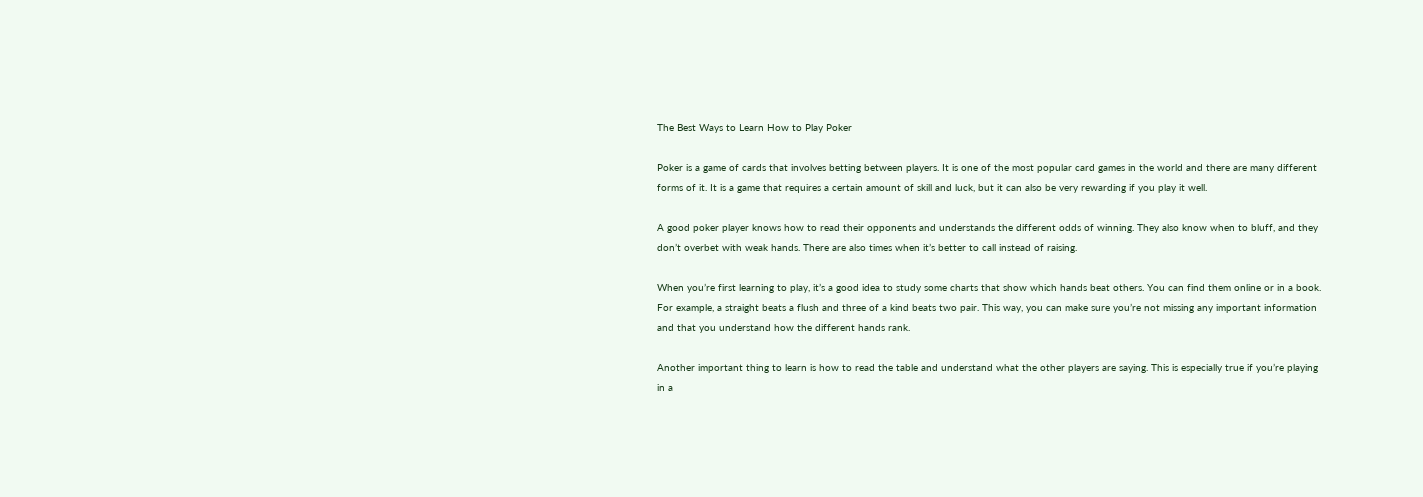The Best Ways to Learn How to Play Poker

Poker is a game of cards that involves betting between players. It is one of the most popular card games in the world and there are many different forms of it. It is a game that requires a certain amount of skill and luck, but it can also be very rewarding if you play it well.

A good poker player knows how to read their opponents and understands the different odds of winning. They also know when to bluff, and they don’t overbet with weak hands. There are also times when it’s better to call instead of raising.

When you’re first learning to play, it’s a good idea to study some charts that show which hands beat others. You can find them online or in a book. For example, a straight beats a flush and three of a kind beats two pair. This way, you can make sure you’re not missing any important information and that you understand how the different hands rank.

Another important thing to learn is how to read the table and understand what the other players are saying. This is especially true if you’re playing in a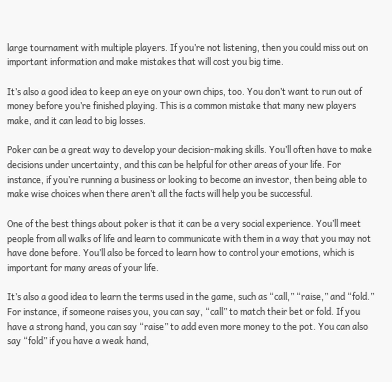large tournament with multiple players. If you’re not listening, then you could miss out on important information and make mistakes that will cost you big time.

It’s also a good idea to keep an eye on your own chips, too. You don’t want to run out of money before you’re finished playing. This is a common mistake that many new players make, and it can lead to big losses.

Poker can be a great way to develop your decision-making skills. You’ll often have to make decisions under uncertainty, and this can be helpful for other areas of your life. For instance, if you’re running a business or looking to become an investor, then being able to make wise choices when there aren’t all the facts will help you be successful.

One of the best things about poker is that it can be a very social experience. You’ll meet people from all walks of life and learn to communicate with them in a way that you may not have done before. You’ll also be forced to learn how to control your emotions, which is important for many areas of your life.

It’s also a good idea to learn the terms used in the game, such as “call,” “raise,” and “fold.” For instance, if someone raises you, you can say, “call” to match their bet or fold. If you have a strong hand, you can say “raise” to add even more money to the pot. You can also say “fold” if you have a weak hand,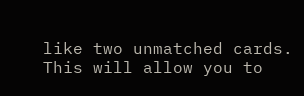like two unmatched cards. This will allow you to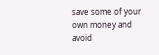save some of your own money and avoid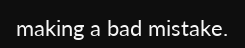making a bad mistake.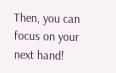Then, you can focus on your next hand!